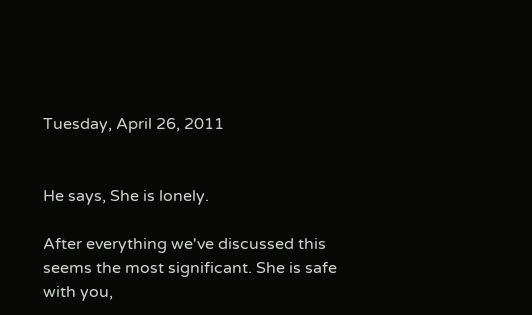Tuesday, April 26, 2011


He says, She is lonely.

After everything we've discussed this seems the most significant. She is safe with you,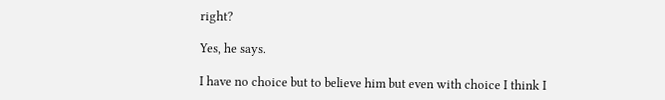right?

Yes, he says.

I have no choice but to believe him but even with choice I think I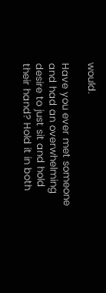would.

Have you ever met someone and had an overwhelming desire to just sit and hold their hand? Hold it in both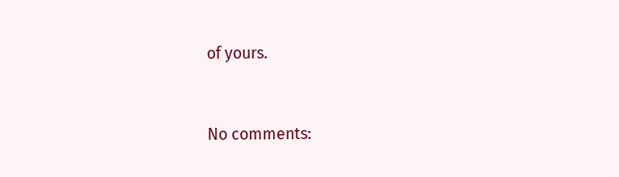of yours.


No comments: